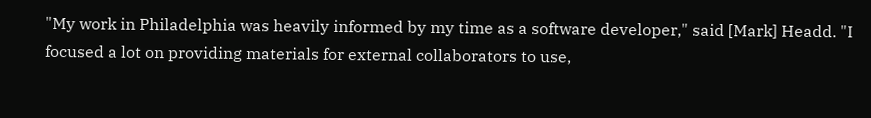"My work in Philadelphia was heavily informed by my time as a software developer," said [Mark] Headd. "I focused a lot on providing materials for external collaborators to use,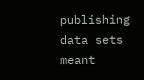publishing data sets meant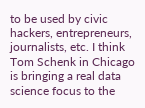to be used by civic hackers, entrepreneurs, journalists, etc. I think Tom Schenk in Chicago is bringing a real data science focus to the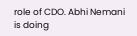role of CDO. Abhi Nemani is doing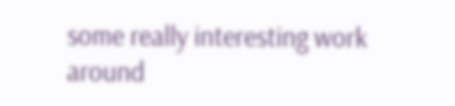some really interesting work around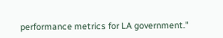performance metrics for LA government."